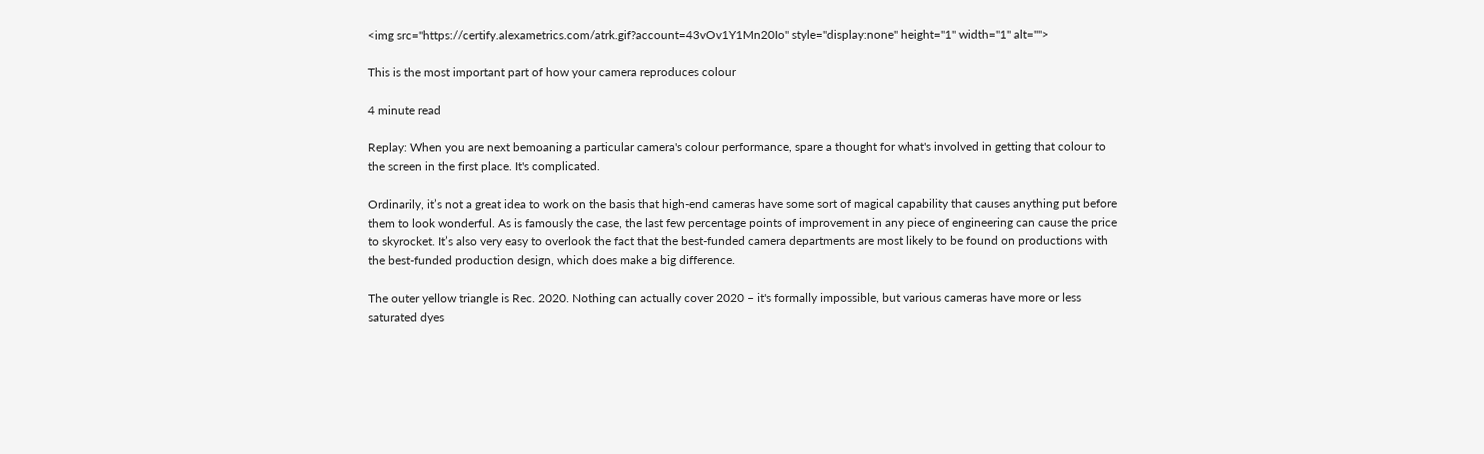<img src="https://certify.alexametrics.com/atrk.gif?account=43vOv1Y1Mn20Io" style="display:none" height="1" width="1" alt="">

This is the most important part of how your camera reproduces colour

4 minute read

Replay: When you are next bemoaning a particular camera's colour performance, spare a thought for what's involved in getting that colour to the screen in the first place. It's complicated.

Ordinarily, it’s not a great idea to work on the basis that high-end cameras have some sort of magical capability that causes anything put before them to look wonderful. As is famously the case, the last few percentage points of improvement in any piece of engineering can cause the price to skyrocket. It’s also very easy to overlook the fact that the best-funded camera departments are most likely to be found on productions with the best-funded production design, which does make a big difference.

The outer yellow triangle is Rec. 2020. Nothing can actually cover 2020 – it's formally impossible, but various cameras have more or less saturated dyes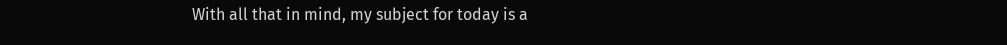With all that in mind, my subject for today is a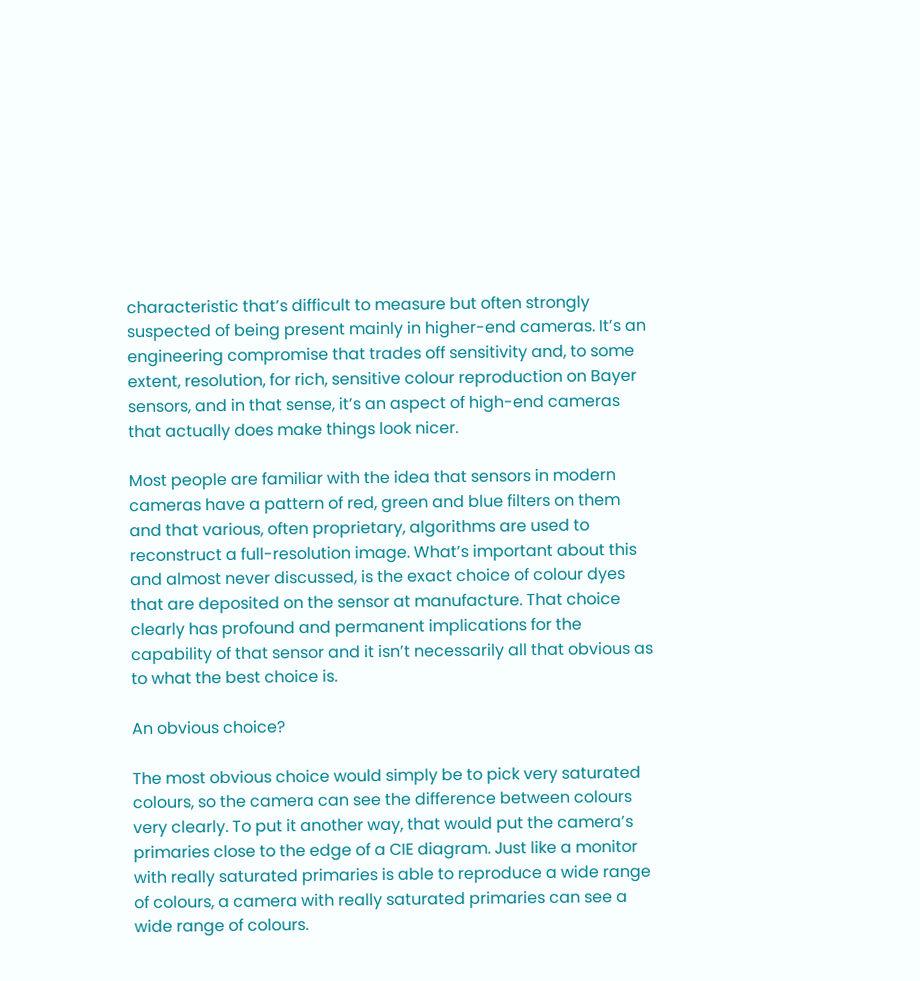characteristic that’s difficult to measure but often strongly suspected of being present mainly in higher-end cameras. It’s an engineering compromise that trades off sensitivity and, to some extent, resolution, for rich, sensitive colour reproduction on Bayer sensors, and in that sense, it’s an aspect of high-end cameras that actually does make things look nicer.

Most people are familiar with the idea that sensors in modern cameras have a pattern of red, green and blue filters on them and that various, often proprietary, algorithms are used to reconstruct a full-resolution image. What’s important about this and almost never discussed, is the exact choice of colour dyes that are deposited on the sensor at manufacture. That choice clearly has profound and permanent implications for the capability of that sensor and it isn’t necessarily all that obvious as to what the best choice is.

An obvious choice?

The most obvious choice would simply be to pick very saturated colours, so the camera can see the difference between colours very clearly. To put it another way, that would put the camera’s primaries close to the edge of a CIE diagram. Just like a monitor with really saturated primaries is able to reproduce a wide range of colours, a camera with really saturated primaries can see a wide range of colours.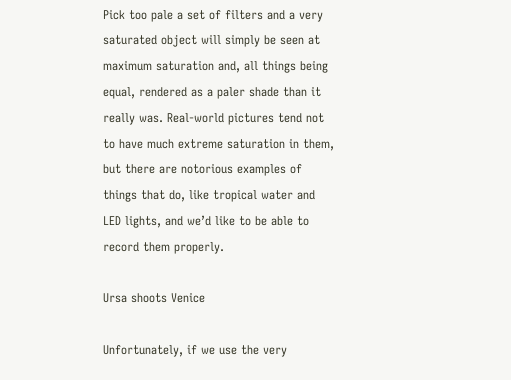Pick too pale a set of filters and a very saturated object will simply be seen at maximum saturation and, all things being equal, rendered as a paler shade than it really was. Real-world pictures tend not to have much extreme saturation in them, but there are notorious examples of things that do, like tropical water and LED lights, and we’d like to be able to record them properly.

Ursa shoots Venice

Unfortunately, if we use the very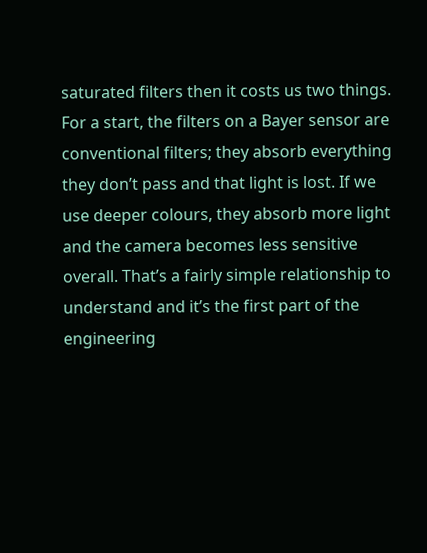saturated filters then it costs us two things. For a start, the filters on a Bayer sensor are conventional filters; they absorb everything they don’t pass and that light is lost. If we use deeper colours, they absorb more light and the camera becomes less sensitive overall. That’s a fairly simple relationship to understand and it’s the first part of the engineering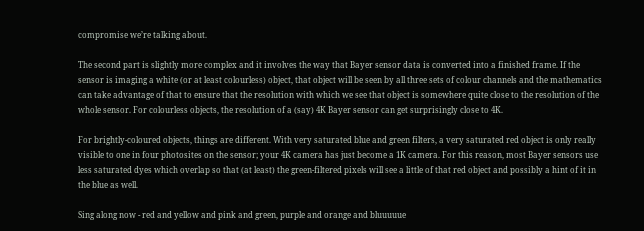compromise we’re talking about.

The second part is slightly more complex and it involves the way that Bayer sensor data is converted into a finished frame. If the sensor is imaging a white (or at least colourless) object, that object will be seen by all three sets of colour channels and the mathematics can take advantage of that to ensure that the resolution with which we see that object is somewhere quite close to the resolution of the whole sensor. For colourless objects, the resolution of a (say) 4K Bayer sensor can get surprisingly close to 4K.

For brightly-coloured objects, things are different. With very saturated blue and green filters, a very saturated red object is only really visible to one in four photosites on the sensor; your 4K camera has just become a 1K camera. For this reason, most Bayer sensors use less saturated dyes which overlap so that (at least) the green-filtered pixels will see a little of that red object and possibly a hint of it in the blue as well.

Sing along now - red and yellow and pink and green, purple and orange and bluuuuue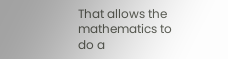That allows the mathematics to do a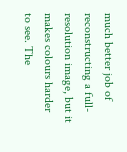much better job of reconstructing a full-resolution image, but it makes colours harder to see. The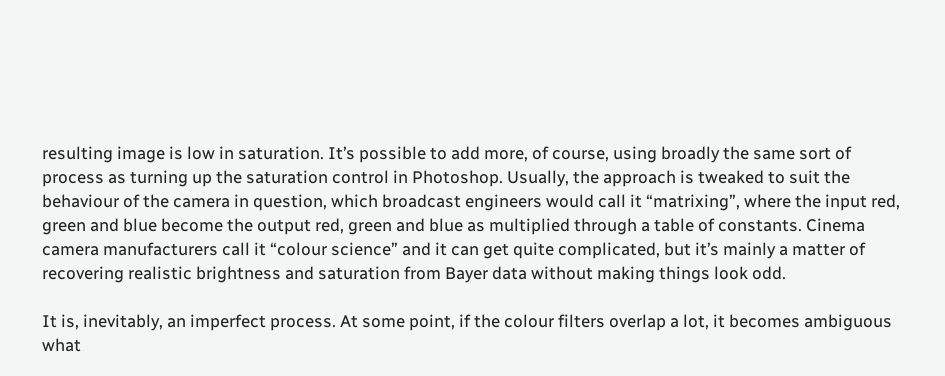resulting image is low in saturation. It’s possible to add more, of course, using broadly the same sort of process as turning up the saturation control in Photoshop. Usually, the approach is tweaked to suit the behaviour of the camera in question, which broadcast engineers would call it “matrixing”, where the input red, green and blue become the output red, green and blue as multiplied through a table of constants. Cinema camera manufacturers call it “colour science” and it can get quite complicated, but it’s mainly a matter of recovering realistic brightness and saturation from Bayer data without making things look odd.

It is, inevitably, an imperfect process. At some point, if the colour filters overlap a lot, it becomes ambiguous what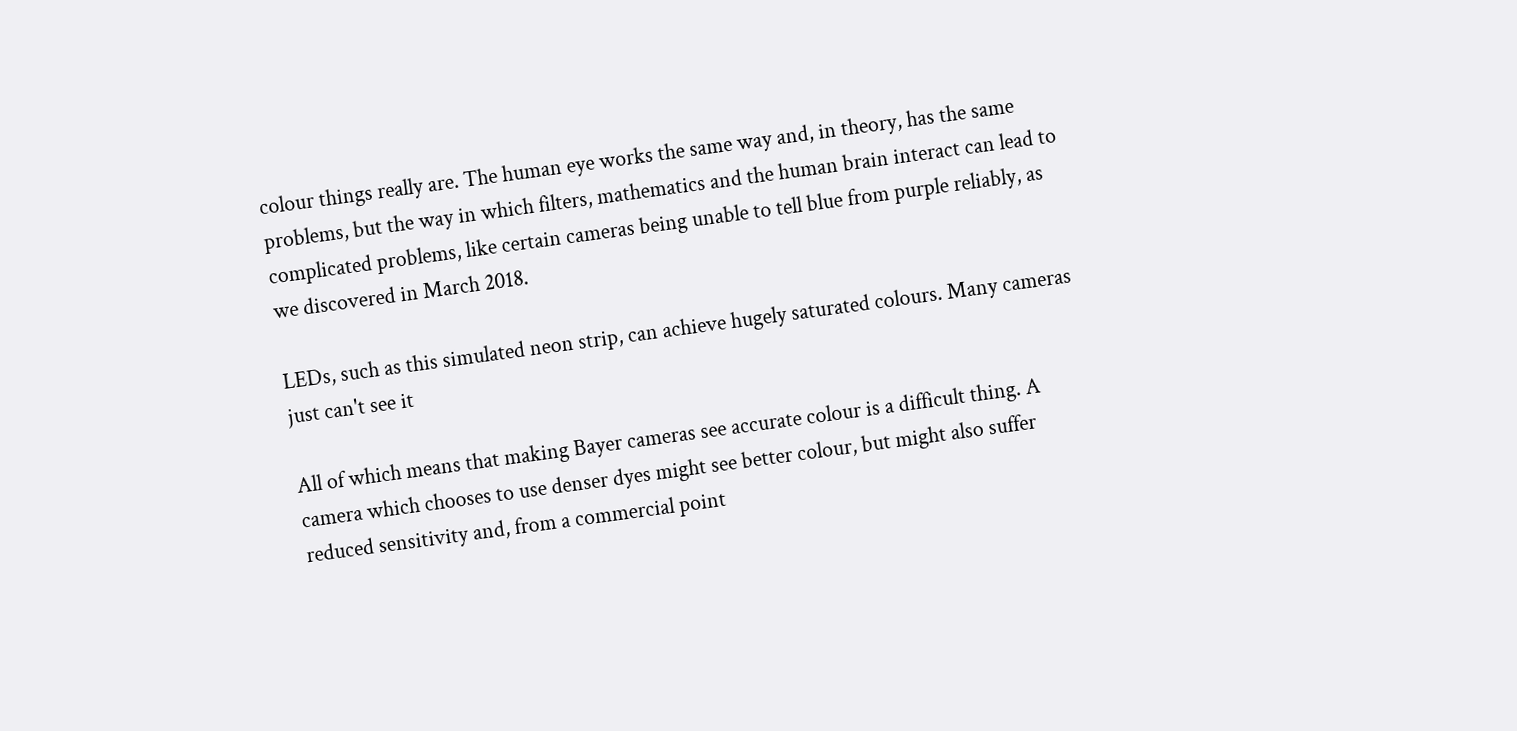colour things really are. The human eye works the same way and, in theory, has the same problems, but the way in which filters, mathematics and the human brain interact can lead to complicated problems, like certain cameras being unable to tell blue from purple reliably, as we discovered in March 2018.

LEDs, such as this simulated neon strip, can achieve hugely saturated colours. Many cameras just can't see it

All of which means that making Bayer cameras see accurate colour is a difficult thing. A camera which chooses to use denser dyes might see better colour, but might also suffer reduced sensitivity and, from a commercial point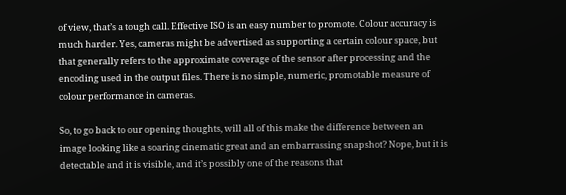of view, that’s a tough call. Effective ISO is an easy number to promote. Colour accuracy is much harder. Yes, cameras might be advertised as supporting a certain colour space, but that generally refers to the approximate coverage of the sensor after processing and the encoding used in the output files. There is no simple, numeric, promotable measure of colour performance in cameras.

So, to go back to our opening thoughts, will all of this make the difference between an image looking like a soaring cinematic great and an embarrassing snapshot? Nope, but it is detectable and it is visible, and it’s possibly one of the reasons that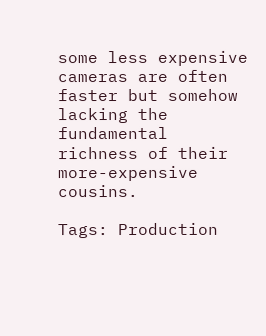some less expensive cameras are often faster but somehow lacking the fundamental richness of their more-expensive cousins.

Tags: Production